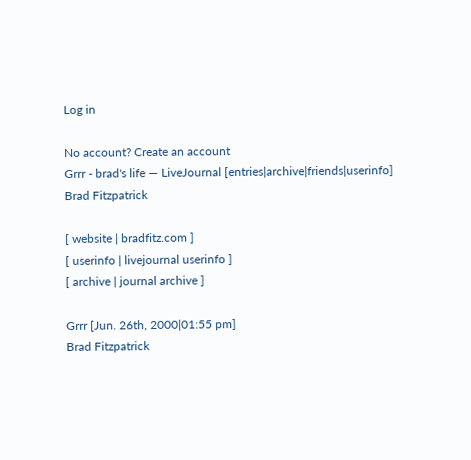Log in

No account? Create an account
Grrr - brad's life — LiveJournal [entries|archive|friends|userinfo]
Brad Fitzpatrick

[ website | bradfitz.com ]
[ userinfo | livejournal userinfo ]
[ archive | journal archive ]

Grrr [Jun. 26th, 2000|01:55 pm]
Brad Fitzpatrick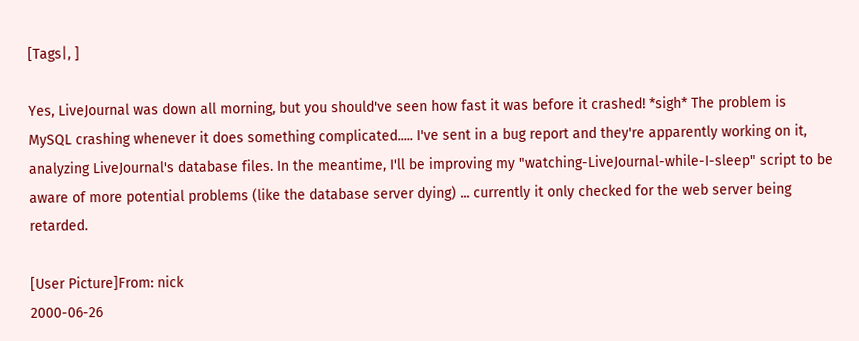[Tags|, ]

Yes, LiveJournal was down all morning, but you should've seen how fast it was before it crashed! *sigh* The problem is MySQL crashing whenever it does something complicated..... I've sent in a bug report and they're apparently working on it, analyzing LiveJournal's database files. In the meantime, I'll be improving my "watching-LiveJournal-while-I-sleep" script to be aware of more potential problems (like the database server dying) ... currently it only checked for the web server being retarded.

[User Picture]From: nick
2000-06-26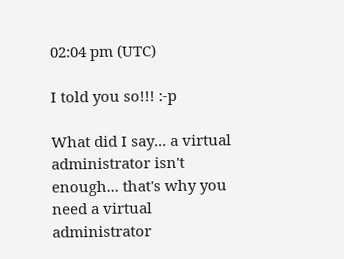02:04 pm (UTC)

I told you so!!! :-p

What did I say... a virtual administrator isn't enough... that's why you need a virtual administrator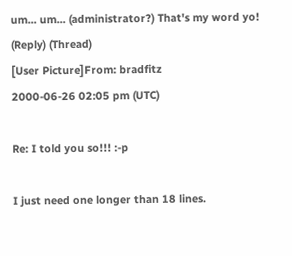um... um... (administrator?) That's my word yo!
(Reply) (Thread)
[User Picture]From: bradfitz
2000-06-26 02:05 pm (UTC)

Re: I told you so!!! :-p

I just need one longer than 18 lines.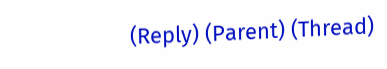(Reply) (Parent) (Thread)